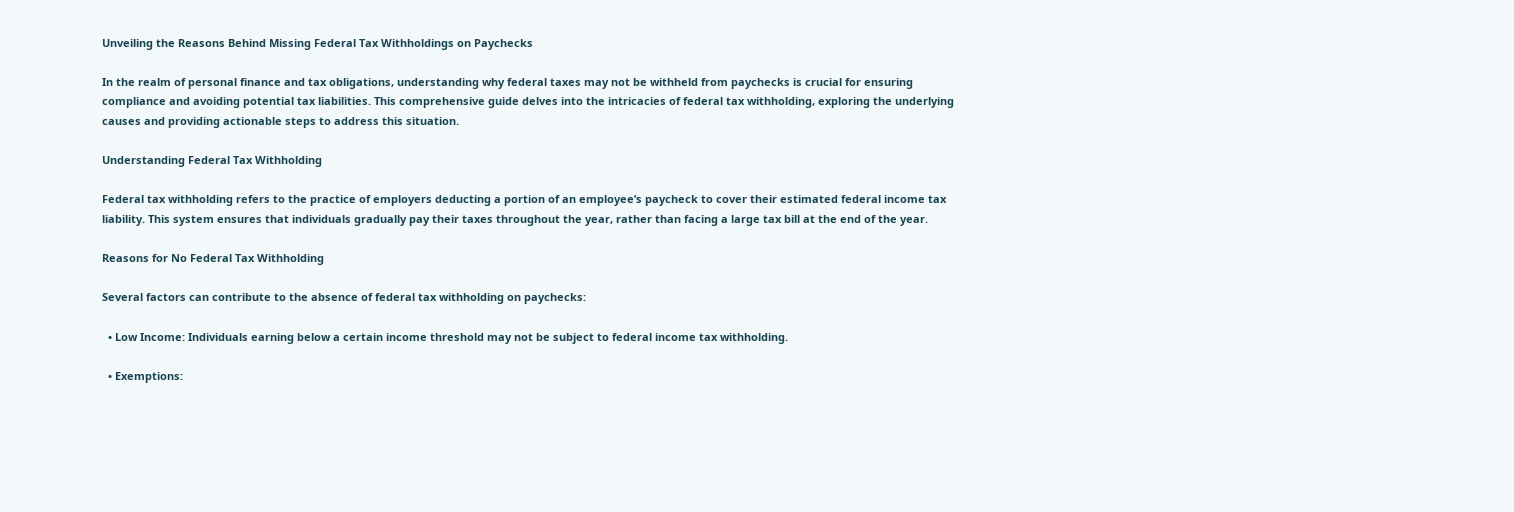Unveiling the Reasons Behind Missing Federal Tax Withholdings on Paychecks

In the realm of personal finance and tax obligations, understanding why federal taxes may not be withheld from paychecks is crucial for ensuring compliance and avoiding potential tax liabilities. This comprehensive guide delves into the intricacies of federal tax withholding, exploring the underlying causes and providing actionable steps to address this situation.

Understanding Federal Tax Withholding

Federal tax withholding refers to the practice of employers deducting a portion of an employee’s paycheck to cover their estimated federal income tax liability. This system ensures that individuals gradually pay their taxes throughout the year, rather than facing a large tax bill at the end of the year.

Reasons for No Federal Tax Withholding

Several factors can contribute to the absence of federal tax withholding on paychecks:

  • Low Income: Individuals earning below a certain income threshold may not be subject to federal income tax withholding.

  • Exemptions: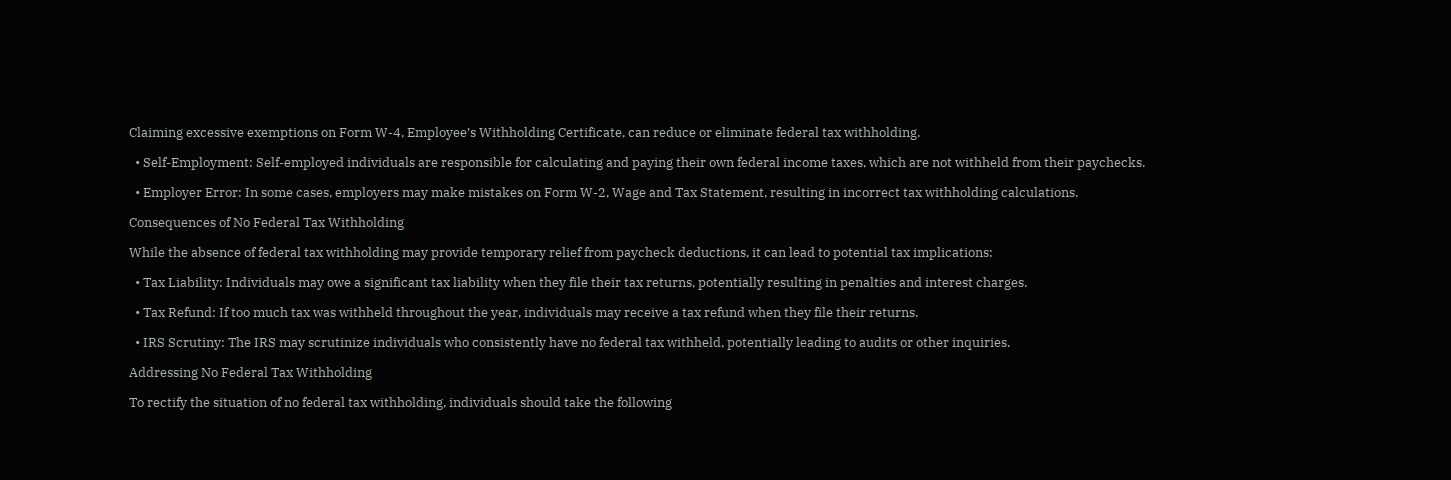Claiming excessive exemptions on Form W-4, Employee’s Withholding Certificate, can reduce or eliminate federal tax withholding.

  • Self-Employment: Self-employed individuals are responsible for calculating and paying their own federal income taxes, which are not withheld from their paychecks.

  • Employer Error: In some cases, employers may make mistakes on Form W-2, Wage and Tax Statement, resulting in incorrect tax withholding calculations.

Consequences of No Federal Tax Withholding

While the absence of federal tax withholding may provide temporary relief from paycheck deductions, it can lead to potential tax implications:

  • Tax Liability: Individuals may owe a significant tax liability when they file their tax returns, potentially resulting in penalties and interest charges.

  • Tax Refund: If too much tax was withheld throughout the year, individuals may receive a tax refund when they file their returns.

  • IRS Scrutiny: The IRS may scrutinize individuals who consistently have no federal tax withheld, potentially leading to audits or other inquiries.

Addressing No Federal Tax Withholding

To rectify the situation of no federal tax withholding, individuals should take the following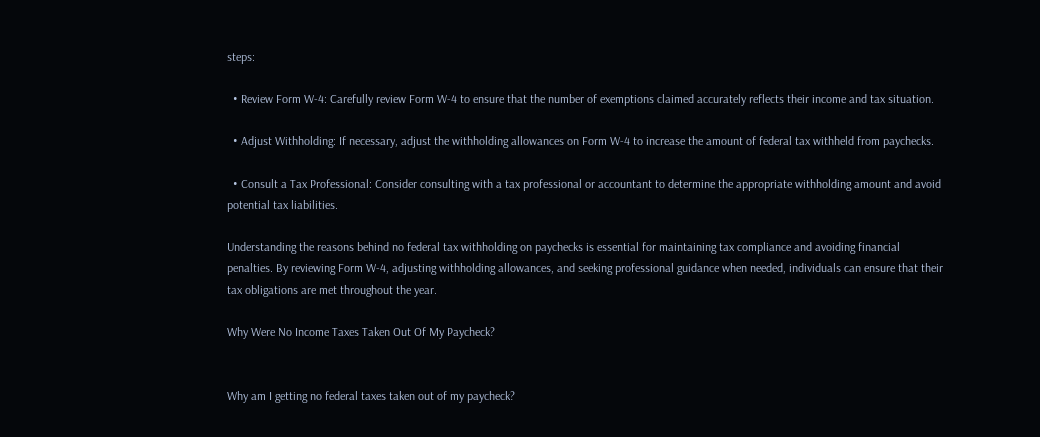steps:

  • Review Form W-4: Carefully review Form W-4 to ensure that the number of exemptions claimed accurately reflects their income and tax situation.

  • Adjust Withholding: If necessary, adjust the withholding allowances on Form W-4 to increase the amount of federal tax withheld from paychecks.

  • Consult a Tax Professional: Consider consulting with a tax professional or accountant to determine the appropriate withholding amount and avoid potential tax liabilities.

Understanding the reasons behind no federal tax withholding on paychecks is essential for maintaining tax compliance and avoiding financial penalties. By reviewing Form W-4, adjusting withholding allowances, and seeking professional guidance when needed, individuals can ensure that their tax obligations are met throughout the year.

Why Were No Income Taxes Taken Out Of My Paycheck?


Why am I getting no federal taxes taken out of my paycheck?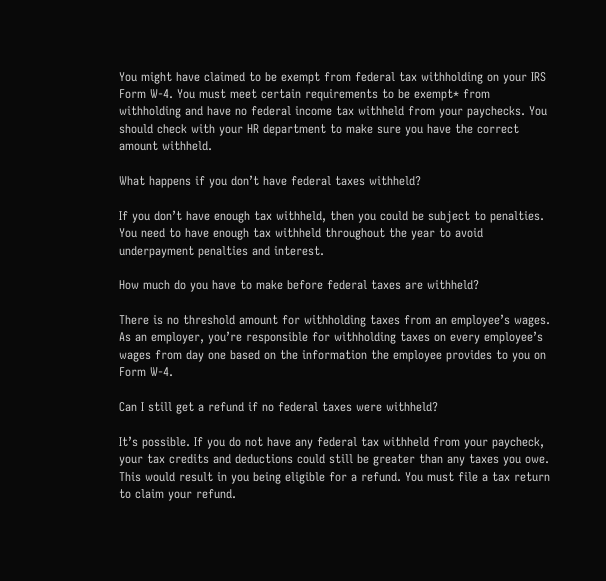You might have claimed to be exempt from federal tax withholding on your IRS Form W-4. You must meet certain requirements to be exempt* from withholding and have no federal income tax withheld from your paychecks. You should check with your HR department to make sure you have the correct amount withheld.

What happens if you don’t have federal taxes withheld?

If you don’t have enough tax withheld, then you could be subject to penalties. You need to have enough tax withheld throughout the year to avoid underpayment penalties and interest.

How much do you have to make before federal taxes are withheld?

There is no threshold amount for withholding taxes from an employee’s wages. As an employer, you’re responsible for withholding taxes on every employee’s wages from day one based on the information the employee provides to you on Form W-4.

Can I still get a refund if no federal taxes were withheld?

It’s possible. If you do not have any federal tax withheld from your paycheck, your tax credits and deductions could still be greater than any taxes you owe. This would result in you being eligible for a refund. You must file a tax return to claim your refund.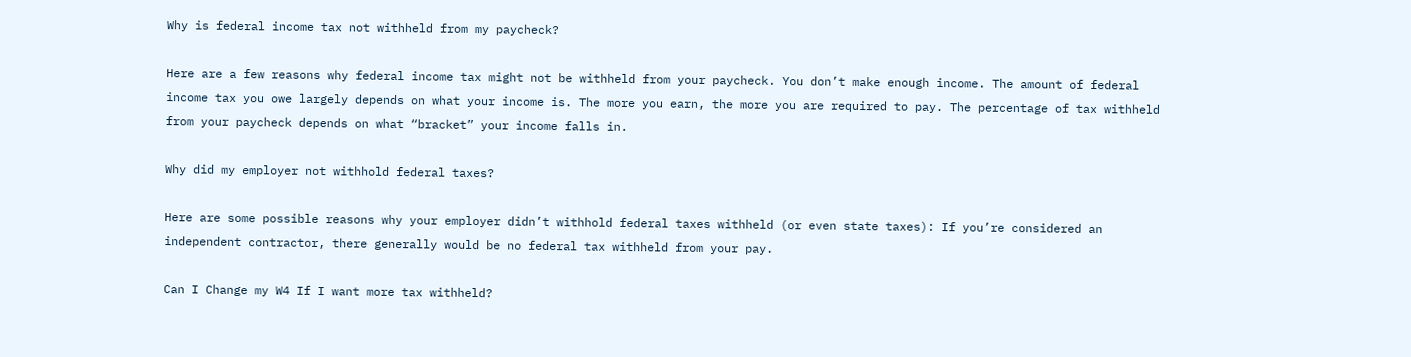Why is federal income tax not withheld from my paycheck?

Here are a few reasons why federal income tax might not be withheld from your paycheck. You don’t make enough income. The amount of federal income tax you owe largely depends on what your income is. The more you earn, the more you are required to pay. The percentage of tax withheld from your paycheck depends on what “bracket” your income falls in.

Why did my employer not withhold federal taxes?

Here are some possible reasons why your employer didn’t withhold federal taxes withheld (or even state taxes): If you’re considered an independent contractor, there generally would be no federal tax withheld from your pay.

Can I Change my W4 If I want more tax withheld?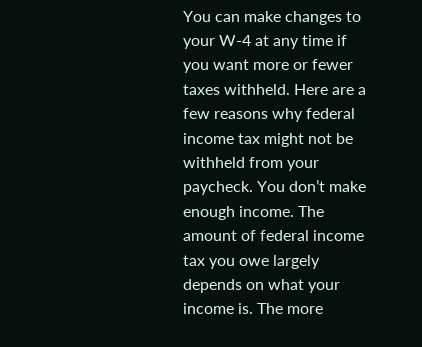You can make changes to your W-4 at any time if you want more or fewer taxes withheld. Here are a few reasons why federal income tax might not be withheld from your paycheck. You don’t make enough income. The amount of federal income tax you owe largely depends on what your income is. The more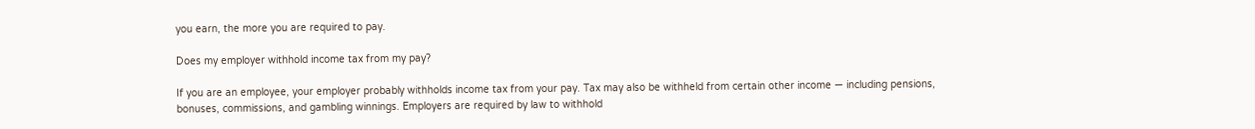you earn, the more you are required to pay.

Does my employer withhold income tax from my pay?

If you are an employee, your employer probably withholds income tax from your pay. Tax may also be withheld from certain other income — including pensions, bonuses, commissions, and gambling winnings. Employers are required by law to withhold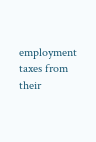employment taxes from their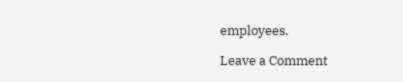employees.

Leave a Comment